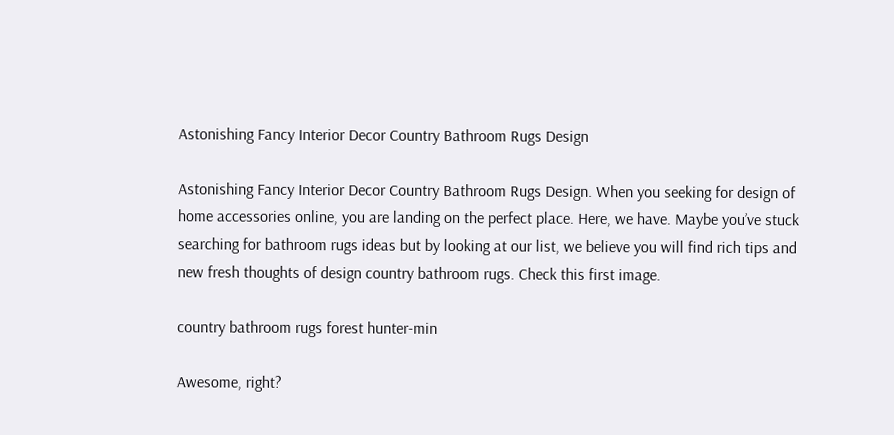Astonishing Fancy Interior Decor Country Bathroom Rugs Design

Astonishing Fancy Interior Decor Country Bathroom Rugs Design. When you seeking for design of home accessories online, you are landing on the perfect place. Here, we have. Maybe you’ve stuck searching for bathroom rugs ideas but by looking at our list, we believe you will find rich tips and new fresh thoughts of design country bathroom rugs. Check this first image.

country bathroom rugs forest hunter-min

Awesome, right?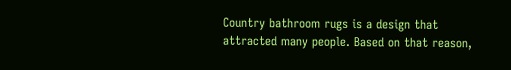Country bathroom rugs is a design that attracted many people. Based on that reason,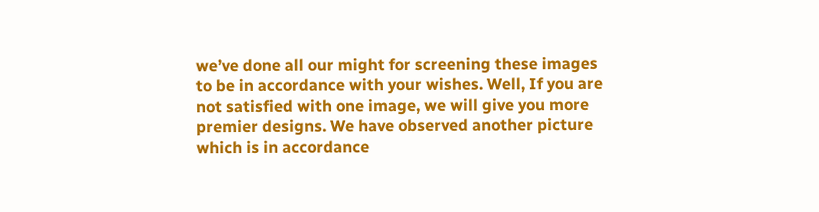we’ve done all our might for screening these images to be in accordance with your wishes. Well, If you are not satisfied with one image, we will give you more premier designs. We have observed another picture which is in accordance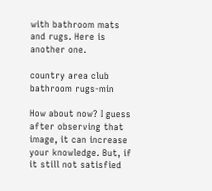with bathroom mats and rugs. Here is another one.

country area club bathroom rugs-min

How about now? I guess after observing that image, it can increase your knowledge. But, if it still not satisfied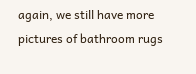again, we still have more pictures of bathroom rugs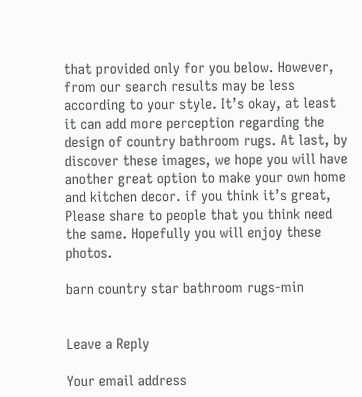that provided only for you below. However, from our search results may be less according to your style. It’s okay, at least it can add more perception regarding the design of country bathroom rugs. At last, by discover these images, we hope you will have another great option to make your own home and kitchen decor. if you think it’s great, Please share to people that you think need the same. Hopefully you will enjoy these photos.

barn country star bathroom rugs-min


Leave a Reply

Your email address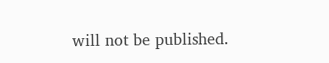will not be published.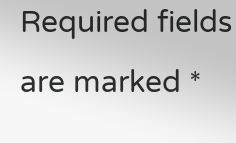Required fields are marked *